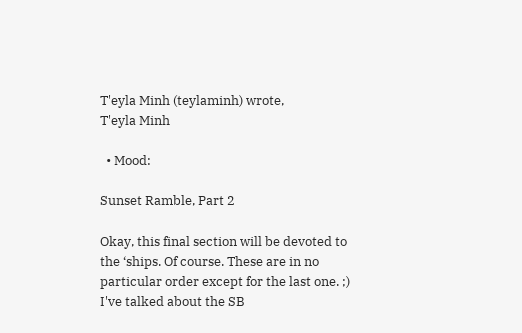T'eyla Minh (teylaminh) wrote,
T'eyla Minh

  • Mood:

Sunset Ramble, Part 2

Okay, this final section will be devoted to the ‘ships. Of course. These are in no particular order except for the last one. ;) I've talked about the SB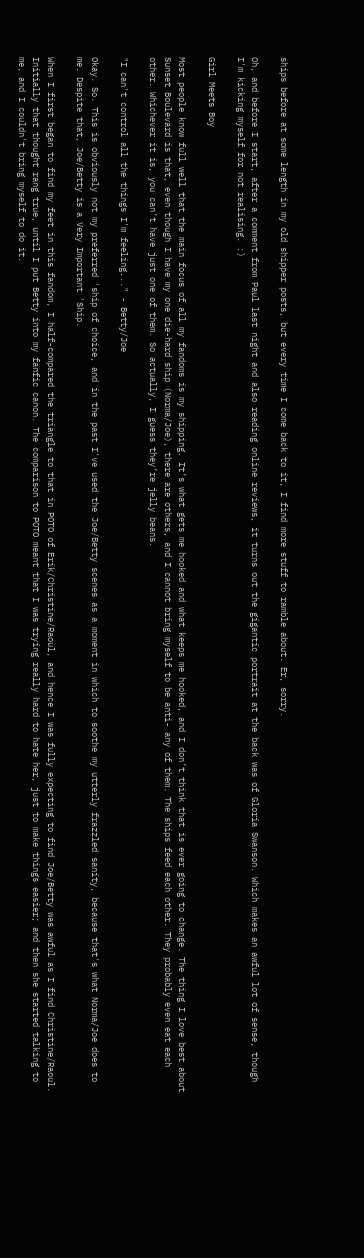ships before at some length in my old shipper posts, but every time I come back to it, I find more stuff to ramble about. Er, sorry.

Oh, and before I start, after a comment from Paul last night and also reading online reviews, it turns out the gigantic portrait at the back was of Gloria Swanson. Which makes an awful lot of sense, though I'm kicking myself for not realising. :)

Girl Meets Boy

Most people know full well that the main focus of all my fandoms is my shipping. It’s what gets me hooked and what keeps me hooked, and I don’t think that is ever going to change. The thing I love best about Sunset Boulevard is that, even though I have my one die-hard ship (Norma/Joe), there are others, and I cannot bring myself to be anti- any of them. The ships feed each other. They probably even eat each other. Whichever it is, you can’t have just one of them. So actually, I guess they’re jelly beans.

"I can't control all the things I'm feeling..." - Betty/Joe

Okay. So. This is obviously not my preferred 'ship of choice, and in the past I've used the Joe/Betty scenes as a moment in which to soothe my utterly frazzled sanity, because that's what Norma/Joe does to me. Despite that, Joe/Betty is a Very Important 'Ship.

When I first began to find my feet in this fandom, I half-compared the triangle to that in POTO of Erik/Christine/Raoul, and hence I was fully expecting to find Joe/Betty was awful as I find Christine/Raoul. Initially that thought rang true, until I put Betty into my fanfic canon. The comparison to POTO meant that I was trying really hard to hate her, just to make things easier; and then she started talking to me, and I couldn't bring myself to do it.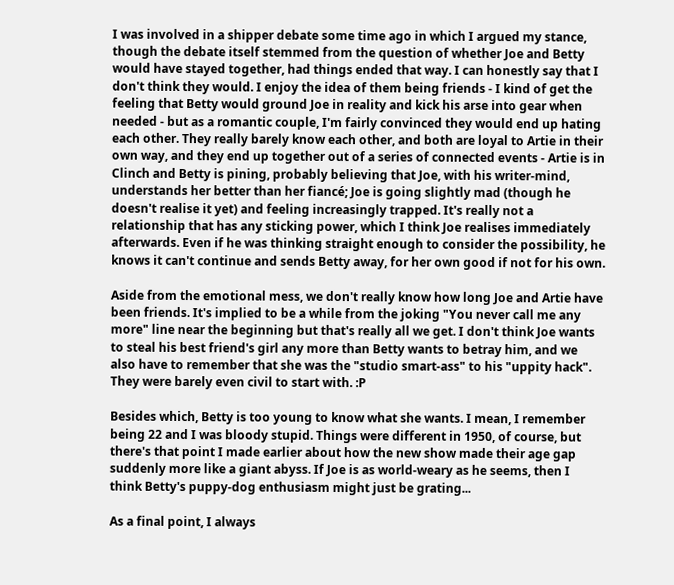I was involved in a shipper debate some time ago in which I argued my stance, though the debate itself stemmed from the question of whether Joe and Betty would have stayed together, had things ended that way. I can honestly say that I don't think they would. I enjoy the idea of them being friends - I kind of get the feeling that Betty would ground Joe in reality and kick his arse into gear when needed - but as a romantic couple, I'm fairly convinced they would end up hating each other. They really barely know each other, and both are loyal to Artie in their own way, and they end up together out of a series of connected events - Artie is in Clinch and Betty is pining, probably believing that Joe, with his writer-mind, understands her better than her fiancé; Joe is going slightly mad (though he doesn't realise it yet) and feeling increasingly trapped. It's really not a relationship that has any sticking power, which I think Joe realises immediately afterwards. Even if he was thinking straight enough to consider the possibility, he knows it can't continue and sends Betty away, for her own good if not for his own.

Aside from the emotional mess, we don't really know how long Joe and Artie have been friends. It's implied to be a while from the joking "You never call me any more" line near the beginning but that's really all we get. I don't think Joe wants to steal his best friend's girl any more than Betty wants to betray him, and we also have to remember that she was the "studio smart-ass" to his "uppity hack". They were barely even civil to start with. :P

Besides which, Betty is too young to know what she wants. I mean, I remember being 22 and I was bloody stupid. Things were different in 1950, of course, but there's that point I made earlier about how the new show made their age gap suddenly more like a giant abyss. If Joe is as world-weary as he seems, then I think Betty's puppy-dog enthusiasm might just be grating...

As a final point, I always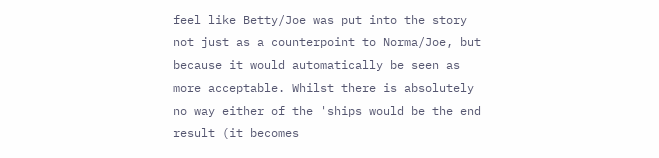feel like Betty/Joe was put into the story not just as a counterpoint to Norma/Joe, but because it would automatically be seen as more acceptable. Whilst there is absolutely no way either of the 'ships would be the end result (it becomes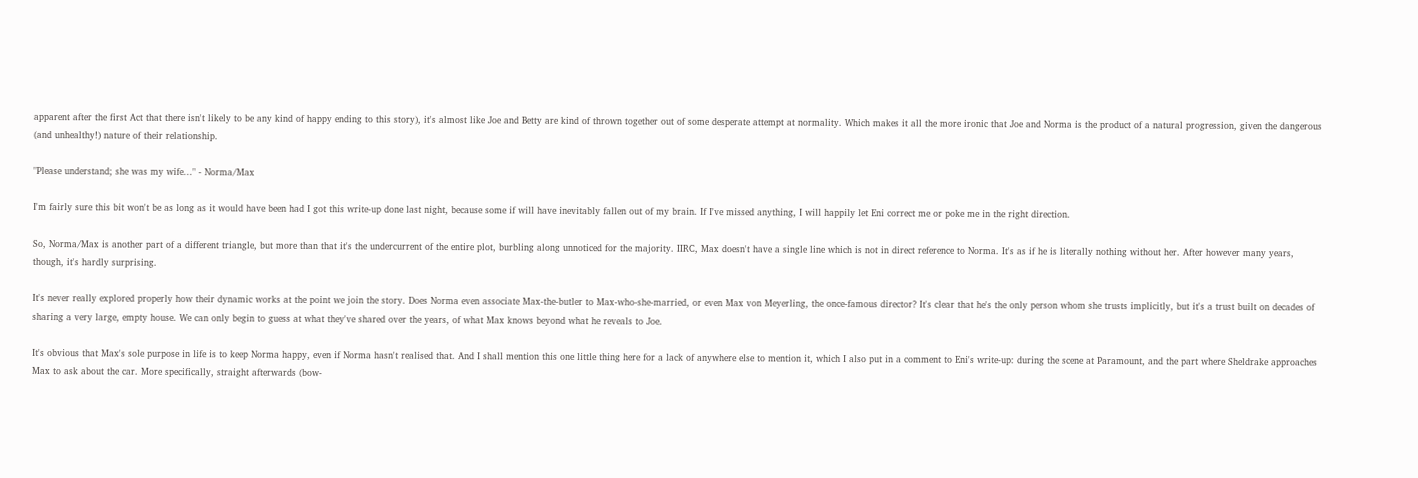apparent after the first Act that there isn't likely to be any kind of happy ending to this story), it's almost like Joe and Betty are kind of thrown together out of some desperate attempt at normality. Which makes it all the more ironic that Joe and Norma is the product of a natural progression, given the dangerous (and unhealthy!) nature of their relationship.

"Please understand; she was my wife..." - Norma/Max

I'm fairly sure this bit won't be as long as it would have been had I got this write-up done last night, because some if will have inevitably fallen out of my brain. If I've missed anything, I will happily let Eni correct me or poke me in the right direction.

So, Norma/Max is another part of a different triangle, but more than that it's the undercurrent of the entire plot, burbling along unnoticed for the majority. IIRC, Max doesn't have a single line which is not in direct reference to Norma. It's as if he is literally nothing without her. After however many years, though, it's hardly surprising.

It's never really explored properly how their dynamic works at the point we join the story. Does Norma even associate Max-the-butler to Max-who-she-married, or even Max von Meyerling, the once-famous director? It's clear that he's the only person whom she trusts implicitly, but it's a trust built on decades of sharing a very large, empty house. We can only begin to guess at what they've shared over the years, of what Max knows beyond what he reveals to Joe.

It's obvious that Max's sole purpose in life is to keep Norma happy, even if Norma hasn't realised that. And I shall mention this one little thing here for a lack of anywhere else to mention it, which I also put in a comment to Eni's write-up: during the scene at Paramount, and the part where Sheldrake approaches Max to ask about the car. More specifically, straight afterwards (bow-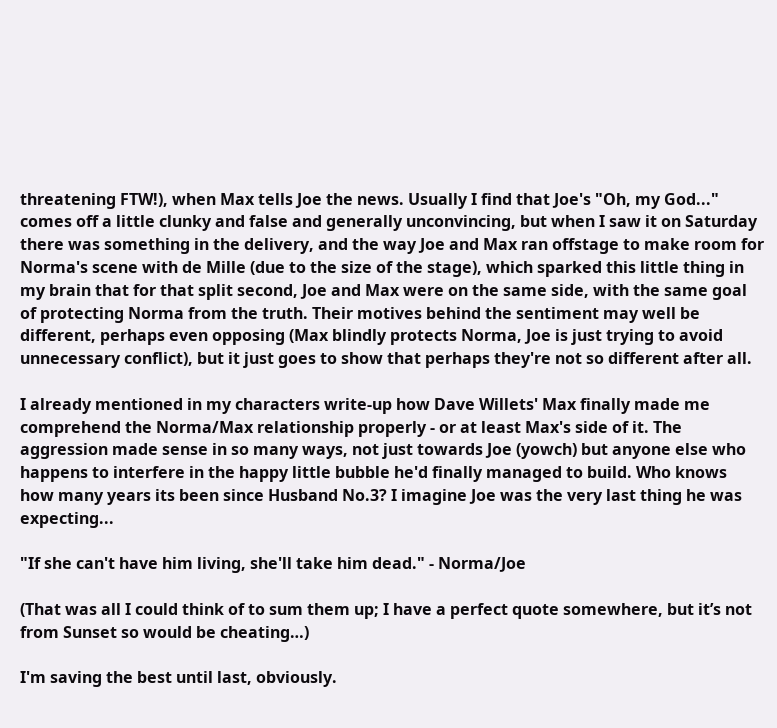threatening FTW!), when Max tells Joe the news. Usually I find that Joe's "Oh, my God..." comes off a little clunky and false and generally unconvincing, but when I saw it on Saturday there was something in the delivery, and the way Joe and Max ran offstage to make room for Norma's scene with de Mille (due to the size of the stage), which sparked this little thing in my brain that for that split second, Joe and Max were on the same side, with the same goal of protecting Norma from the truth. Their motives behind the sentiment may well be different, perhaps even opposing (Max blindly protects Norma, Joe is just trying to avoid unnecessary conflict), but it just goes to show that perhaps they're not so different after all.

I already mentioned in my characters write-up how Dave Willets' Max finally made me comprehend the Norma/Max relationship properly - or at least Max's side of it. The aggression made sense in so many ways, not just towards Joe (yowch) but anyone else who happens to interfere in the happy little bubble he'd finally managed to build. Who knows how many years its been since Husband No.3? I imagine Joe was the very last thing he was expecting...

"If she can't have him living, she'll take him dead." - Norma/Joe

(That was all I could think of to sum them up; I have a perfect quote somewhere, but it’s not from Sunset so would be cheating…)

I'm saving the best until last, obviously.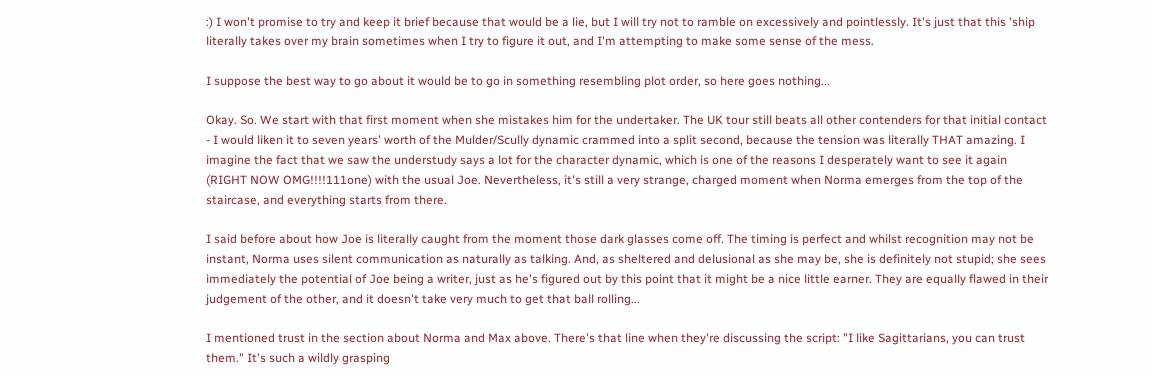:) I won't promise to try and keep it brief because that would be a lie, but I will try not to ramble on excessively and pointlessly. It's just that this 'ship literally takes over my brain sometimes when I try to figure it out, and I'm attempting to make some sense of the mess.

I suppose the best way to go about it would be to go in something resembling plot order, so here goes nothing...

Okay. So. We start with that first moment when she mistakes him for the undertaker. The UK tour still beats all other contenders for that initial contact - I would liken it to seven years' worth of the Mulder/Scully dynamic crammed into a split second, because the tension was literally THAT amazing. I imagine the fact that we saw the understudy says a lot for the character dynamic, which is one of the reasons I desperately want to see it again (RIGHT NOW OMG!!!!111one) with the usual Joe. Nevertheless, it's still a very strange, charged moment when Norma emerges from the top of the staircase, and everything starts from there.

I said before about how Joe is literally caught from the moment those dark glasses come off. The timing is perfect and whilst recognition may not be instant, Norma uses silent communication as naturally as talking. And, as sheltered and delusional as she may be, she is definitely not stupid; she sees immediately the potential of Joe being a writer, just as he's figured out by this point that it might be a nice little earner. They are equally flawed in their judgement of the other, and it doesn't take very much to get that ball rolling...

I mentioned trust in the section about Norma and Max above. There's that line when they're discussing the script: "I like Sagittarians, you can trust them." It's such a wildly grasping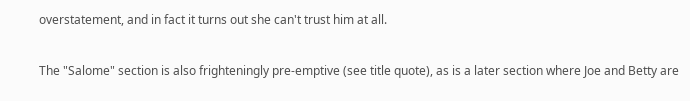overstatement, and in fact it turns out she can't trust him at all.

The "Salome" section is also frighteningly pre-emptive (see title quote), as is a later section where Joe and Betty are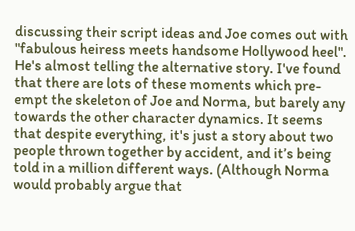discussing their script ideas and Joe comes out with "fabulous heiress meets handsome Hollywood heel". He's almost telling the alternative story. I've found that there are lots of these moments which pre-empt the skeleton of Joe and Norma, but barely any towards the other character dynamics. It seems that despite everything, it's just a story about two people thrown together by accident, and it’s being told in a million different ways. (Although Norma would probably argue that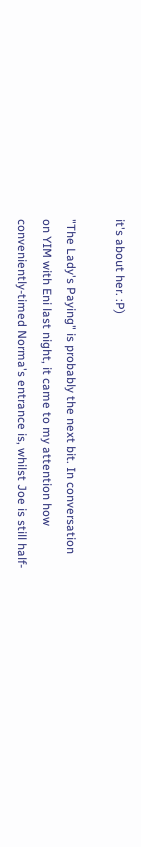it's about her. :P)

"The Lady's Paying" is probably the next bit. In conversation on YIM with Eni last night, it came to my attention how conveniently-timed Norma's entrance is, whilst Joe is still half-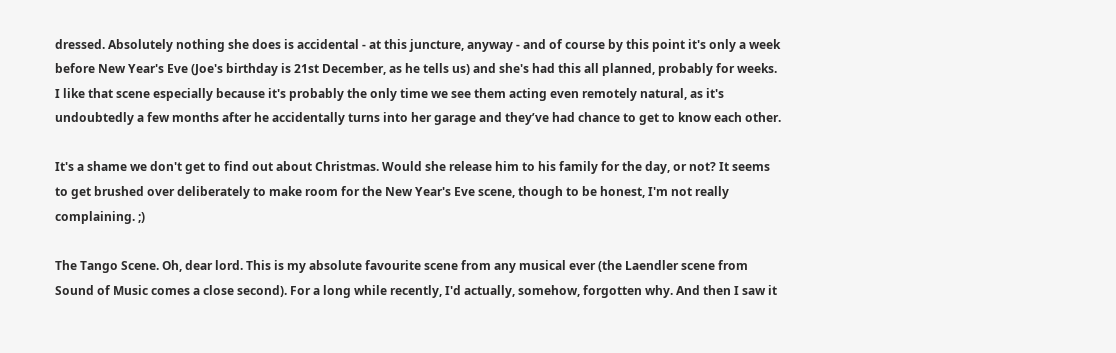dressed. Absolutely nothing she does is accidental - at this juncture, anyway - and of course by this point it's only a week before New Year's Eve (Joe's birthday is 21st December, as he tells us) and she's had this all planned, probably for weeks. I like that scene especially because it's probably the only time we see them acting even remotely natural, as it's undoubtedly a few months after he accidentally turns into her garage and they’ve had chance to get to know each other.

It's a shame we don't get to find out about Christmas. Would she release him to his family for the day, or not? It seems to get brushed over deliberately to make room for the New Year's Eve scene, though to be honest, I'm not really complaining. ;)

The Tango Scene. Oh, dear lord. This is my absolute favourite scene from any musical ever (the Laendler scene from Sound of Music comes a close second). For a long while recently, I'd actually, somehow, forgotten why. And then I saw it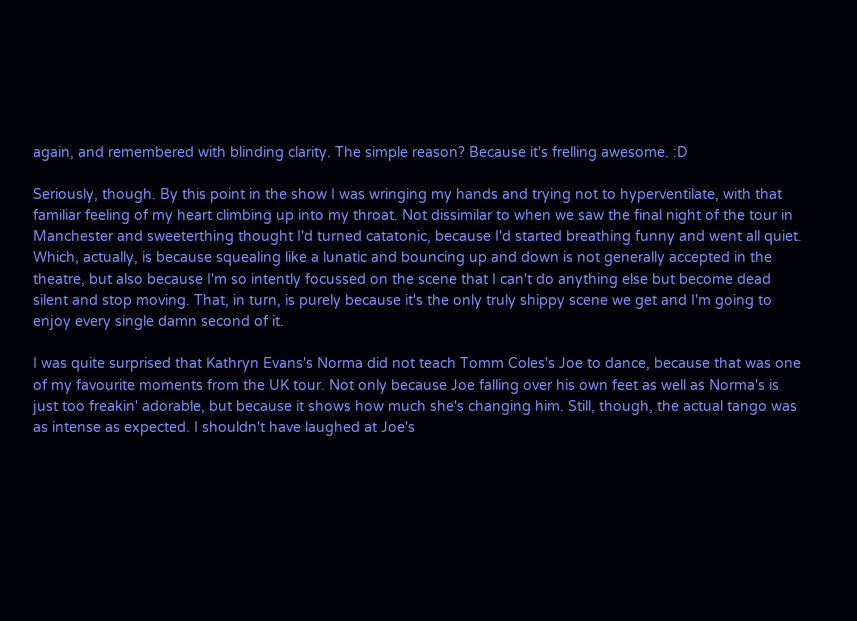again, and remembered with blinding clarity. The simple reason? Because it's frelling awesome. :D

Seriously, though. By this point in the show I was wringing my hands and trying not to hyperventilate, with that familiar feeling of my heart climbing up into my throat. Not dissimilar to when we saw the final night of the tour in Manchester and sweeterthing thought I'd turned catatonic, because I'd started breathing funny and went all quiet. Which, actually, is because squealing like a lunatic and bouncing up and down is not generally accepted in the theatre, but also because I'm so intently focussed on the scene that I can't do anything else but become dead silent and stop moving. That, in turn, is purely because it's the only truly shippy scene we get and I'm going to enjoy every single damn second of it.

I was quite surprised that Kathryn Evans's Norma did not teach Tomm Coles's Joe to dance, because that was one of my favourite moments from the UK tour. Not only because Joe falling over his own feet as well as Norma's is just too freakin' adorable, but because it shows how much she's changing him. Still, though, the actual tango was as intense as expected. I shouldn't have laughed at Joe's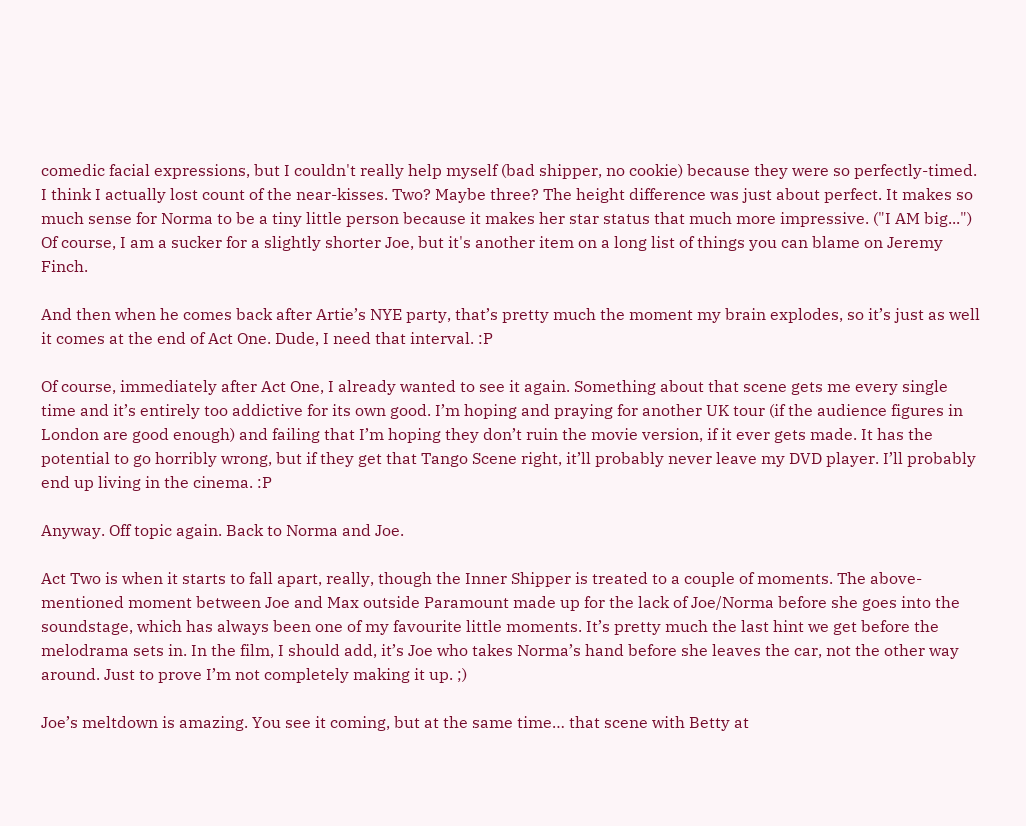comedic facial expressions, but I couldn't really help myself (bad shipper, no cookie) because they were so perfectly-timed. I think I actually lost count of the near-kisses. Two? Maybe three? The height difference was just about perfect. It makes so much sense for Norma to be a tiny little person because it makes her star status that much more impressive. ("I AM big...") Of course, I am a sucker for a slightly shorter Joe, but it's another item on a long list of things you can blame on Jeremy Finch.

And then when he comes back after Artie’s NYE party, that’s pretty much the moment my brain explodes, so it’s just as well it comes at the end of Act One. Dude, I need that interval. :P

Of course, immediately after Act One, I already wanted to see it again. Something about that scene gets me every single time and it’s entirely too addictive for its own good. I’m hoping and praying for another UK tour (if the audience figures in London are good enough) and failing that I’m hoping they don’t ruin the movie version, if it ever gets made. It has the potential to go horribly wrong, but if they get that Tango Scene right, it’ll probably never leave my DVD player. I’ll probably end up living in the cinema. :P

Anyway. Off topic again. Back to Norma and Joe.

Act Two is when it starts to fall apart, really, though the Inner Shipper is treated to a couple of moments. The above-mentioned moment between Joe and Max outside Paramount made up for the lack of Joe/Norma before she goes into the soundstage, which has always been one of my favourite little moments. It’s pretty much the last hint we get before the melodrama sets in. In the film, I should add, it’s Joe who takes Norma’s hand before she leaves the car, not the other way around. Just to prove I’m not completely making it up. ;)

Joe’s meltdown is amazing. You see it coming, but at the same time… that scene with Betty at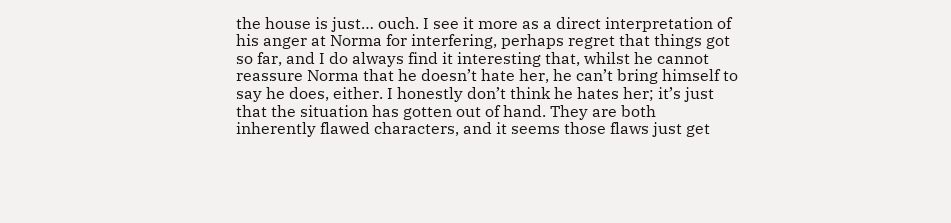the house is just… ouch. I see it more as a direct interpretation of his anger at Norma for interfering, perhaps regret that things got so far, and I do always find it interesting that, whilst he cannot reassure Norma that he doesn’t hate her, he can’t bring himself to say he does, either. I honestly don’t think he hates her; it’s just that the situation has gotten out of hand. They are both inherently flawed characters, and it seems those flaws just get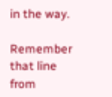in the way.

Remember that line from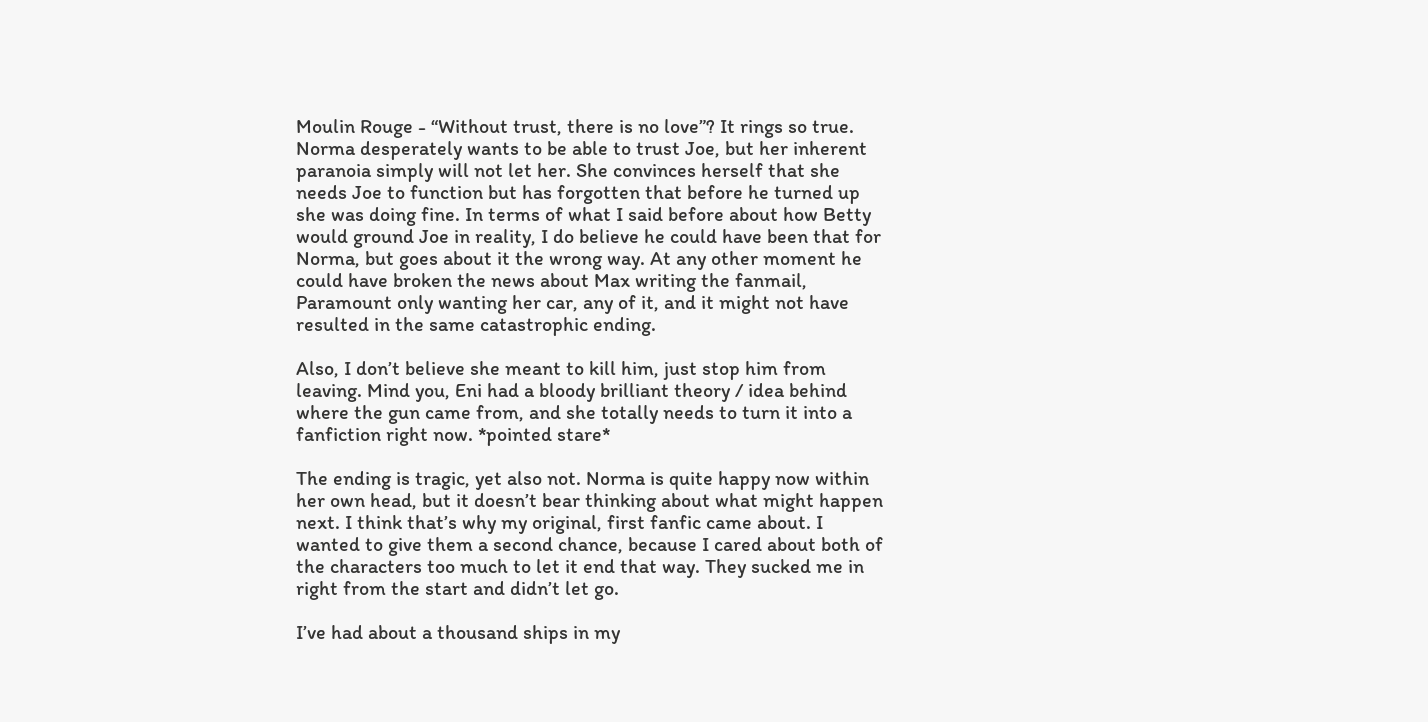Moulin Rouge - “Without trust, there is no love”? It rings so true. Norma desperately wants to be able to trust Joe, but her inherent paranoia simply will not let her. She convinces herself that she needs Joe to function but has forgotten that before he turned up she was doing fine. In terms of what I said before about how Betty would ground Joe in reality, I do believe he could have been that for Norma, but goes about it the wrong way. At any other moment he could have broken the news about Max writing the fanmail, Paramount only wanting her car, any of it, and it might not have resulted in the same catastrophic ending.

Also, I don’t believe she meant to kill him, just stop him from leaving. Mind you, Eni had a bloody brilliant theory / idea behind where the gun came from, and she totally needs to turn it into a fanfiction right now. *pointed stare*

The ending is tragic, yet also not. Norma is quite happy now within her own head, but it doesn’t bear thinking about what might happen next. I think that’s why my original, first fanfic came about. I wanted to give them a second chance, because I cared about both of the characters too much to let it end that way. They sucked me in right from the start and didn’t let go.

I’ve had about a thousand ships in my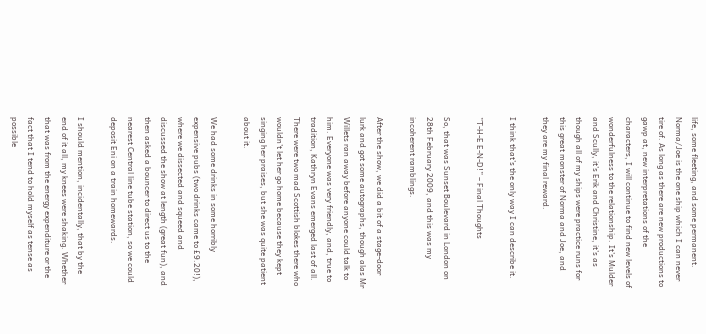life, some fleeting, and some permanent. Norma/Joe is the one ship which I can never tire of. As long as there are new productions to gawp at, new interpretations of the characters, I will continue to find new levels of wonderfulness to the relationship. It’s Mulder and Scully, it’s Erik and Christine, it’s as though all of my ships were practice runs for this great monster of Norma and Joe, and they are my final reward.

I think that’s the only way I can describe it.

”T-H-E E-N-D!” – Final Thoughts

So, that was Sunset Boulevard in London on 28th February 2009, and this was my incoherent ramblings.

After the show, we did a bit of a stage-door lurk and got some autographs, though alas Mr Willets ran away before anyone could talk to him. Everyone was very friendly, and, true to tradition, Kathryn Evans emerged last of all. There were two mad Scottish blokes there who wouldn’t let her go home because they kept singing her praises, but she was quite patient about it.

We had some drinks in some horribly expensive pubs (two drinks came to £9.20!), where we dissected and squeed and discussed the show at length (great fun), and then asked a bouncer to direct us to the nearest Central line tube station, so we could deposit Eni on a train homewards.

I should mention, incidentally, that by the end of it all, my knees were shaking. Whether that was from the energy expenditure or the fact that I tend to hold myself as tense as possible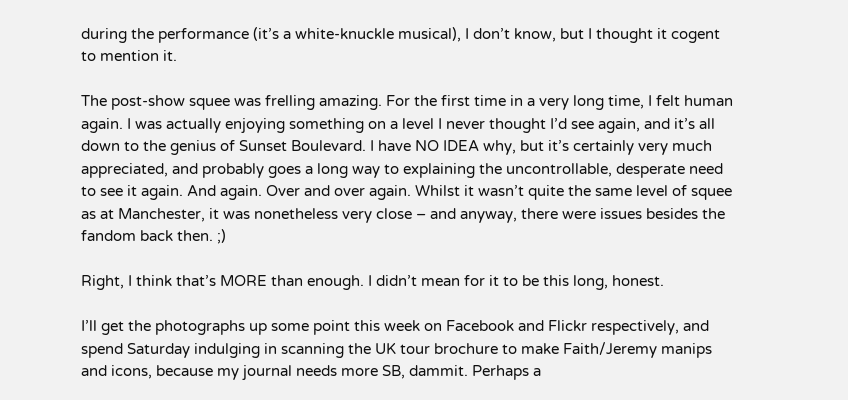during the performance (it’s a white-knuckle musical), I don’t know, but I thought it cogent to mention it.

The post-show squee was frelling amazing. For the first time in a very long time, I felt human again. I was actually enjoying something on a level I never thought I’d see again, and it’s all down to the genius of Sunset Boulevard. I have NO IDEA why, but it’s certainly very much appreciated, and probably goes a long way to explaining the uncontrollable, desperate need to see it again. And again. Over and over again. Whilst it wasn’t quite the same level of squee as at Manchester, it was nonetheless very close – and anyway, there were issues besides the fandom back then. ;)

Right, I think that’s MORE than enough. I didn’t mean for it to be this long, honest.

I’ll get the photographs up some point this week on Facebook and Flickr respectively, and spend Saturday indulging in scanning the UK tour brochure to make Faith/Jeremy manips and icons, because my journal needs more SB, dammit. Perhaps a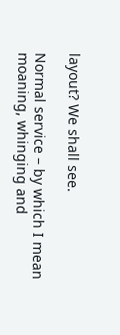layout? We shall see.

Normal service – by which I mean moaning, whinging and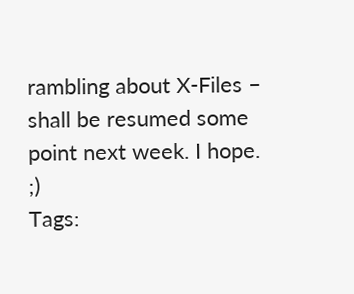rambling about X-Files – shall be resumed some point next week. I hope. ;)
Tags: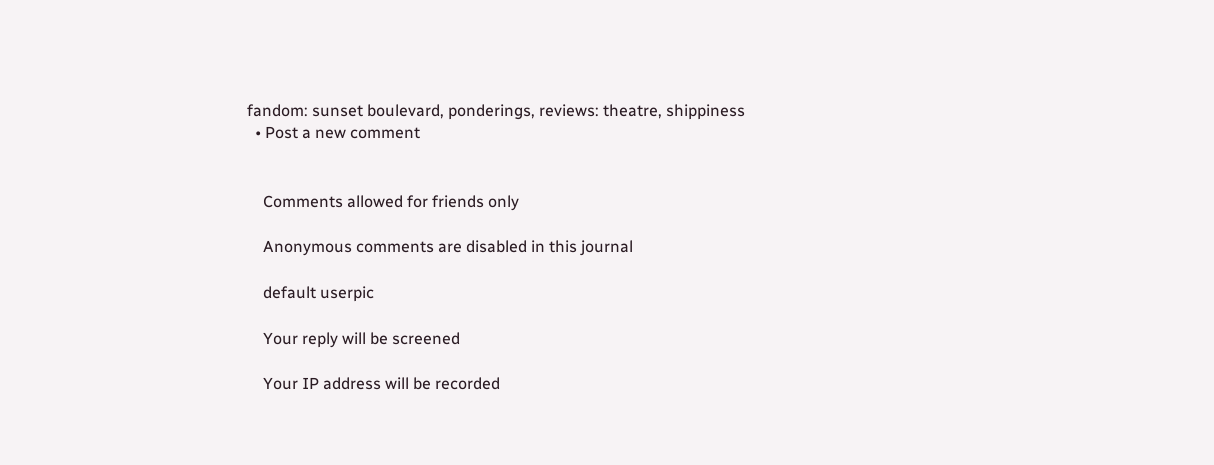fandom: sunset boulevard, ponderings, reviews: theatre, shippiness
  • Post a new comment


    Comments allowed for friends only

    Anonymous comments are disabled in this journal

    default userpic

    Your reply will be screened

    Your IP address will be recorded